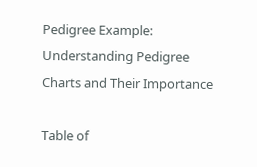Pedigree Example: Understanding Pedigree Charts and Their Importance

Table of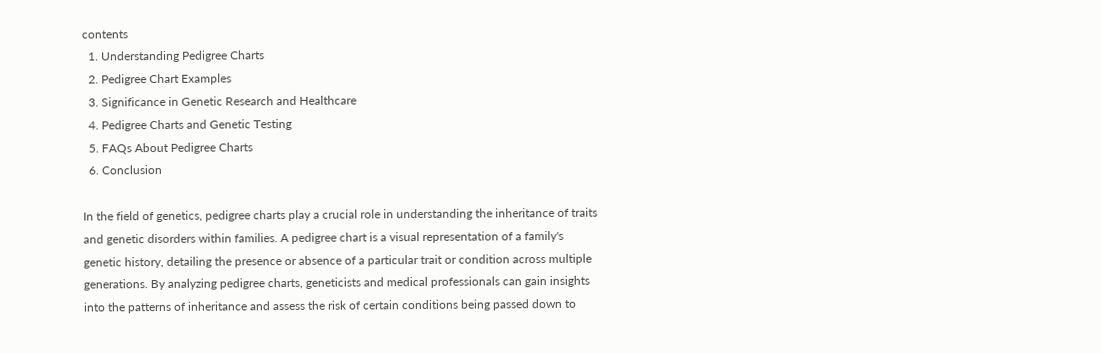contents
  1. Understanding Pedigree Charts
  2. Pedigree Chart Examples
  3. Significance in Genetic Research and Healthcare
  4. Pedigree Charts and Genetic Testing
  5. FAQs About Pedigree Charts
  6. Conclusion

In the field of genetics, pedigree charts play a crucial role in understanding the inheritance of traits and genetic disorders within families. A pedigree chart is a visual representation of a family's genetic history, detailing the presence or absence of a particular trait or condition across multiple generations. By analyzing pedigree charts, geneticists and medical professionals can gain insights into the patterns of inheritance and assess the risk of certain conditions being passed down to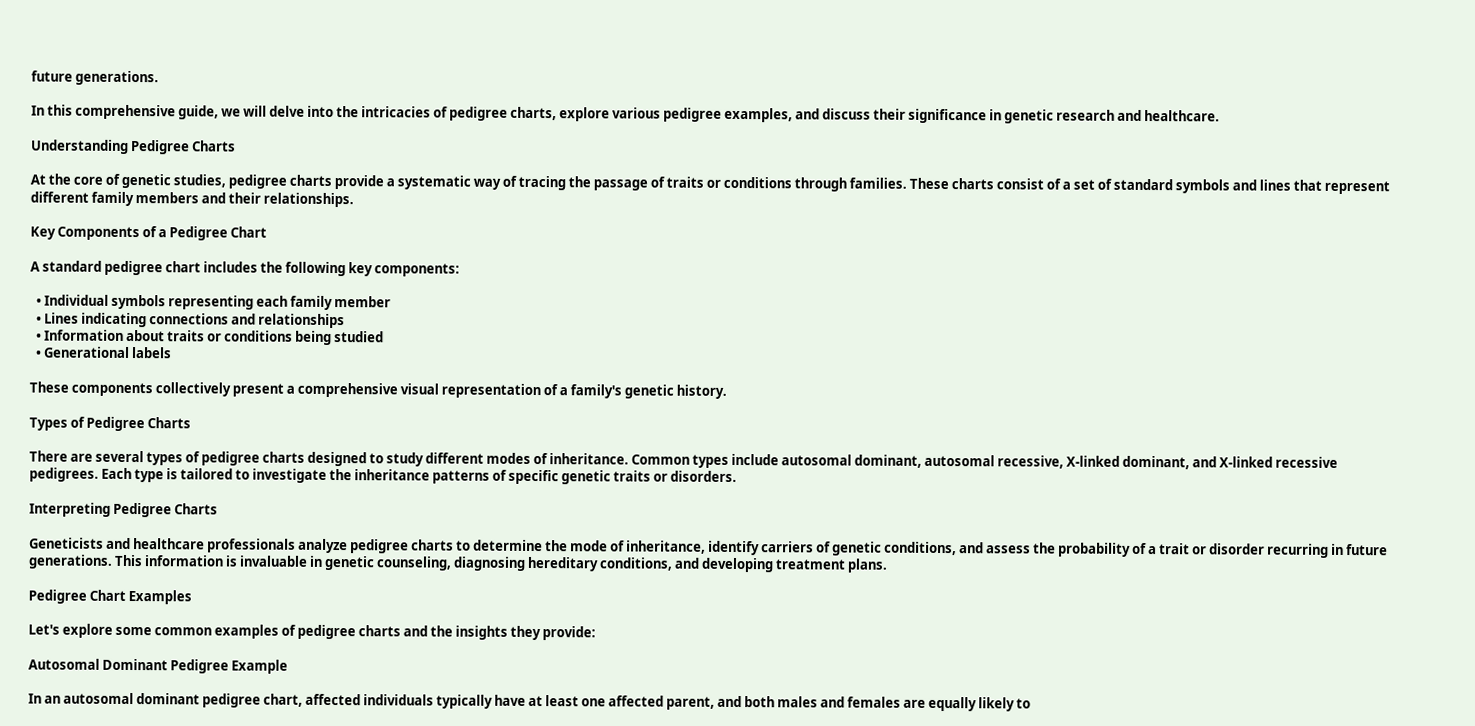future generations.

In this comprehensive guide, we will delve into the intricacies of pedigree charts, explore various pedigree examples, and discuss their significance in genetic research and healthcare.

Understanding Pedigree Charts

At the core of genetic studies, pedigree charts provide a systematic way of tracing the passage of traits or conditions through families. These charts consist of a set of standard symbols and lines that represent different family members and their relationships.

Key Components of a Pedigree Chart

A standard pedigree chart includes the following key components:

  • Individual symbols representing each family member
  • Lines indicating connections and relationships
  • Information about traits or conditions being studied
  • Generational labels

These components collectively present a comprehensive visual representation of a family's genetic history.

Types of Pedigree Charts

There are several types of pedigree charts designed to study different modes of inheritance. Common types include autosomal dominant, autosomal recessive, X-linked dominant, and X-linked recessive pedigrees. Each type is tailored to investigate the inheritance patterns of specific genetic traits or disorders.

Interpreting Pedigree Charts

Geneticists and healthcare professionals analyze pedigree charts to determine the mode of inheritance, identify carriers of genetic conditions, and assess the probability of a trait or disorder recurring in future generations. This information is invaluable in genetic counseling, diagnosing hereditary conditions, and developing treatment plans.

Pedigree Chart Examples

Let's explore some common examples of pedigree charts and the insights they provide:

Autosomal Dominant Pedigree Example

In an autosomal dominant pedigree chart, affected individuals typically have at least one affected parent, and both males and females are equally likely to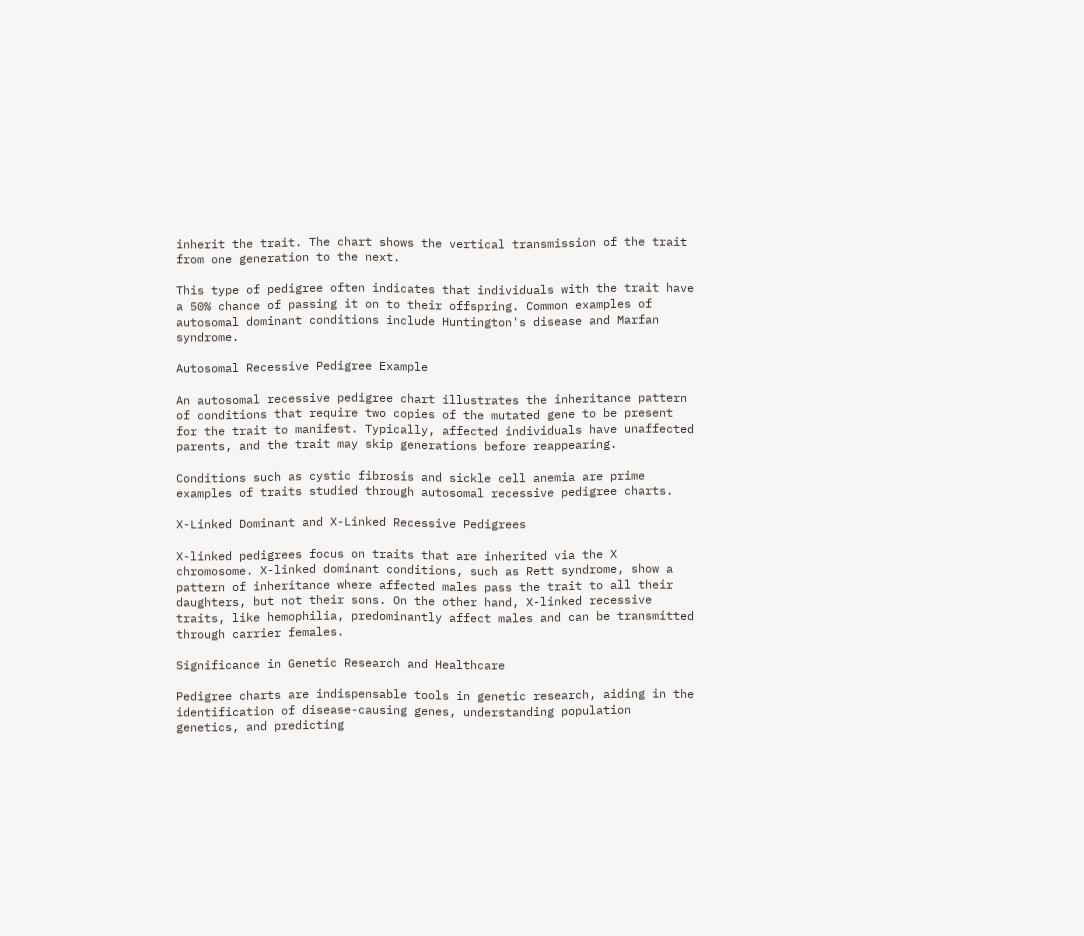inherit the trait. The chart shows the vertical transmission of the trait from one generation to the next.

This type of pedigree often indicates that individuals with the trait have a 50% chance of passing it on to their offspring. Common examples of autosomal dominant conditions include Huntington's disease and Marfan syndrome.

Autosomal Recessive Pedigree Example

An autosomal recessive pedigree chart illustrates the inheritance pattern of conditions that require two copies of the mutated gene to be present for the trait to manifest. Typically, affected individuals have unaffected parents, and the trait may skip generations before reappearing.

Conditions such as cystic fibrosis and sickle cell anemia are prime examples of traits studied through autosomal recessive pedigree charts.

X-Linked Dominant and X-Linked Recessive Pedigrees

X-linked pedigrees focus on traits that are inherited via the X chromosome. X-linked dominant conditions, such as Rett syndrome, show a pattern of inheritance where affected males pass the trait to all their daughters, but not their sons. On the other hand, X-linked recessive traits, like hemophilia, predominantly affect males and can be transmitted through carrier females.

Significance in Genetic Research and Healthcare

Pedigree charts are indispensable tools in genetic research, aiding in the identification of disease-causing genes, understanding population genetics, and predicting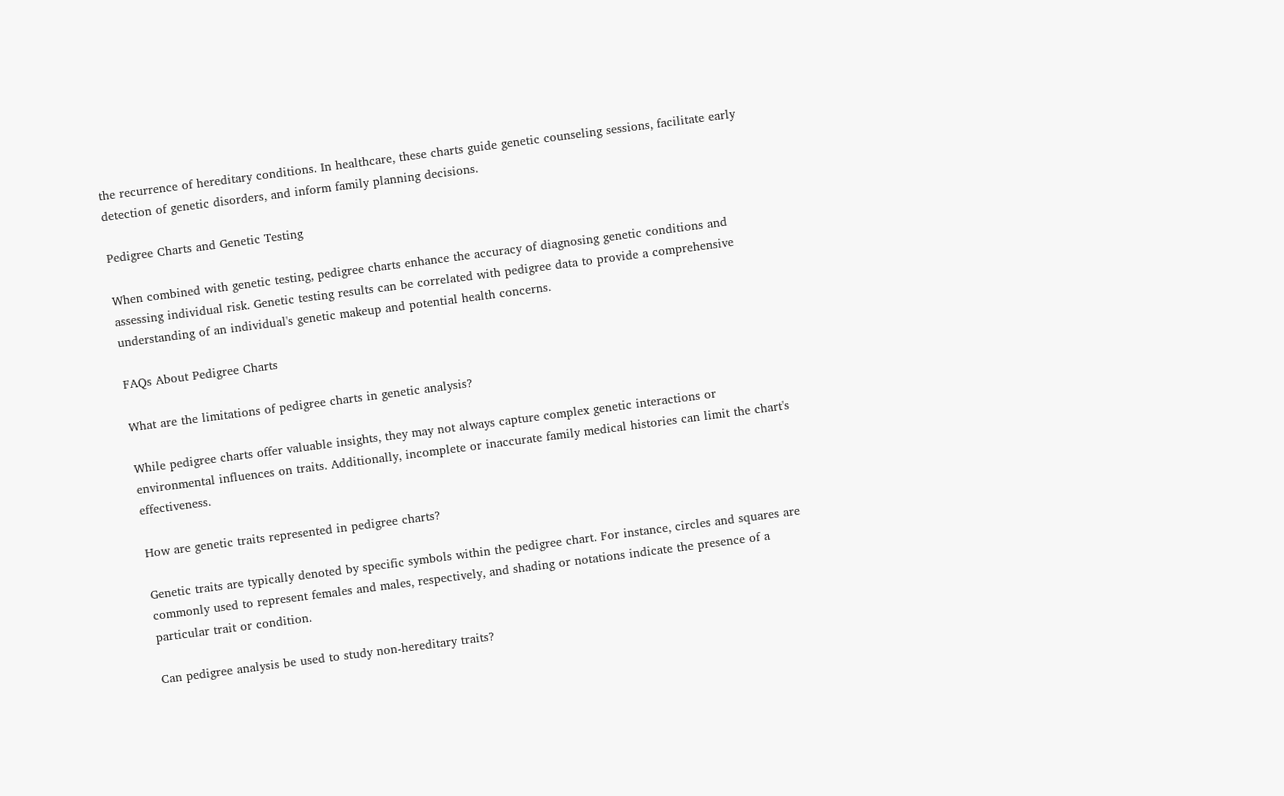the recurrence of hereditary conditions. In healthcare, these charts guide genetic counseling sessions, facilitate early detection of genetic disorders, and inform family planning decisions.

Pedigree Charts and Genetic Testing

When combined with genetic testing, pedigree charts enhance the accuracy of diagnosing genetic conditions and assessing individual risk. Genetic testing results can be correlated with pedigree data to provide a comprehensive understanding of an individual's genetic makeup and potential health concerns.

FAQs About Pedigree Charts

What are the limitations of pedigree charts in genetic analysis?

While pedigree charts offer valuable insights, they may not always capture complex genetic interactions or environmental influences on traits. Additionally, incomplete or inaccurate family medical histories can limit the chart's effectiveness.

How are genetic traits represented in pedigree charts?

Genetic traits are typically denoted by specific symbols within the pedigree chart. For instance, circles and squares are commonly used to represent females and males, respectively, and shading or notations indicate the presence of a particular trait or condition.

Can pedigree analysis be used to study non-hereditary traits?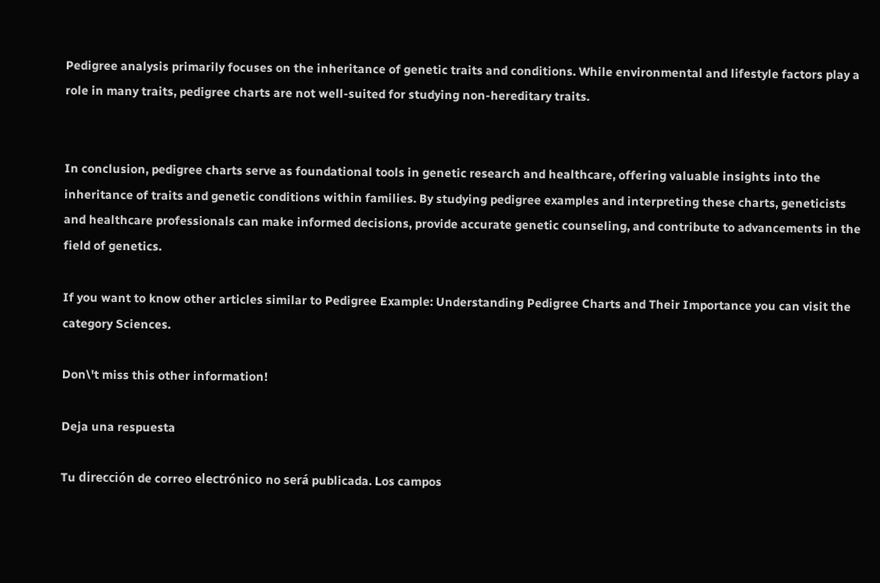Pedigree analysis primarily focuses on the inheritance of genetic traits and conditions. While environmental and lifestyle factors play a role in many traits, pedigree charts are not well-suited for studying non-hereditary traits.


In conclusion, pedigree charts serve as foundational tools in genetic research and healthcare, offering valuable insights into the inheritance of traits and genetic conditions within families. By studying pedigree examples and interpreting these charts, geneticists and healthcare professionals can make informed decisions, provide accurate genetic counseling, and contribute to advancements in the field of genetics.

If you want to know other articles similar to Pedigree Example: Understanding Pedigree Charts and Their Importance you can visit the category Sciences.

Don\'t miss this other information!

Deja una respuesta

Tu dirección de correo electrónico no será publicada. Los campos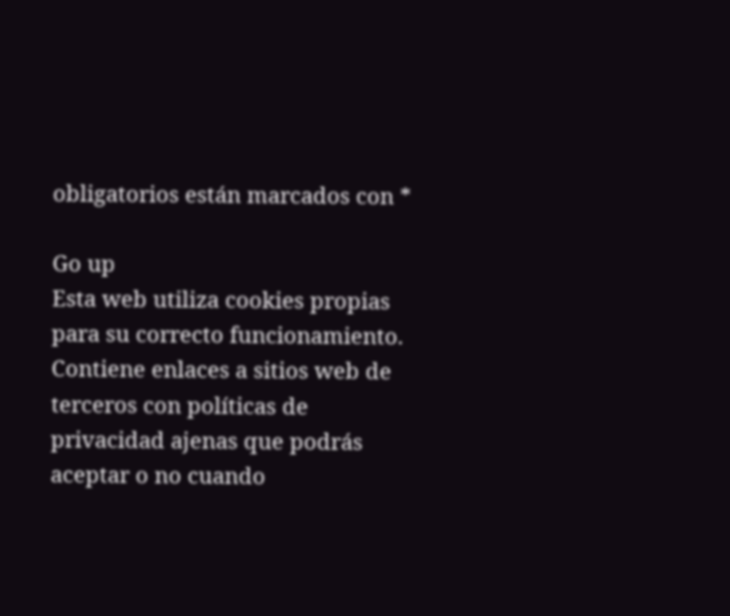obligatorios están marcados con *

Go up
Esta web utiliza cookies propias para su correcto funcionamiento. Contiene enlaces a sitios web de terceros con políticas de privacidad ajenas que podrás aceptar o no cuando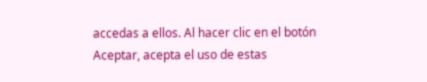accedas a ellos. Al hacer clic en el botón Aceptar, acepta el uso de estas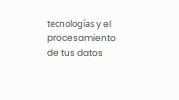tecnologías y el procesamiento de tus datos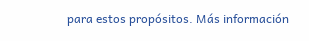para estos propósitos. Más información